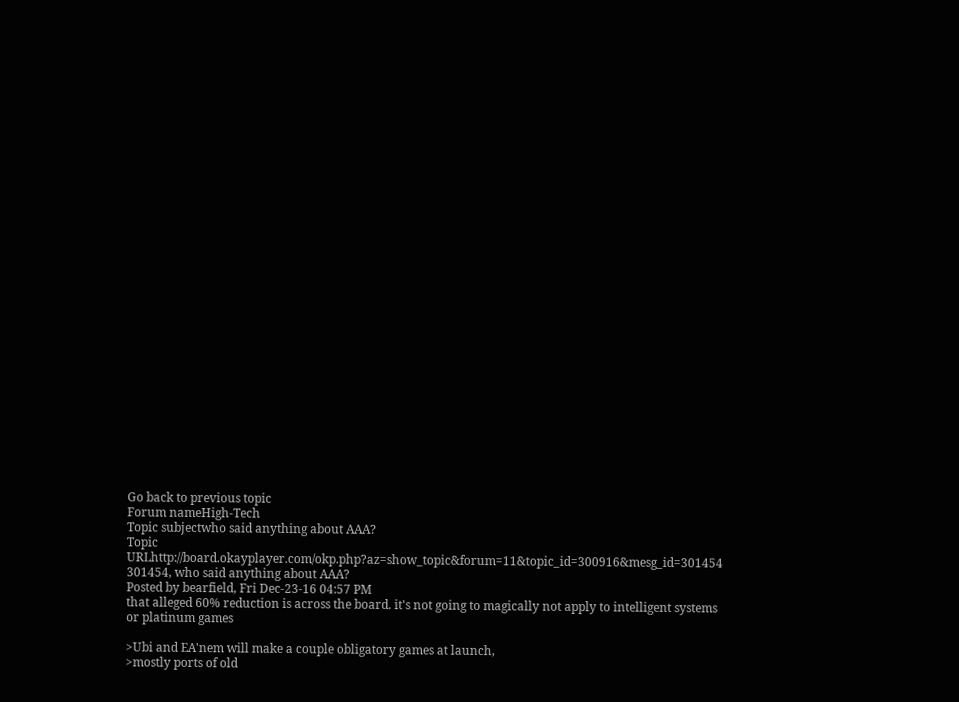Go back to previous topic
Forum nameHigh-Tech
Topic subjectwho said anything about AAA?
Topic URLhttp://board.okayplayer.com/okp.php?az=show_topic&forum=11&topic_id=300916&mesg_id=301454
301454, who said anything about AAA?
Posted by bearfield, Fri Dec-23-16 04:57 PM
that alleged 60% reduction is across the board. it's not going to magically not apply to intelligent systems or platinum games

>Ubi and EA'nem will make a couple obligatory games at launch,
>mostly ports of old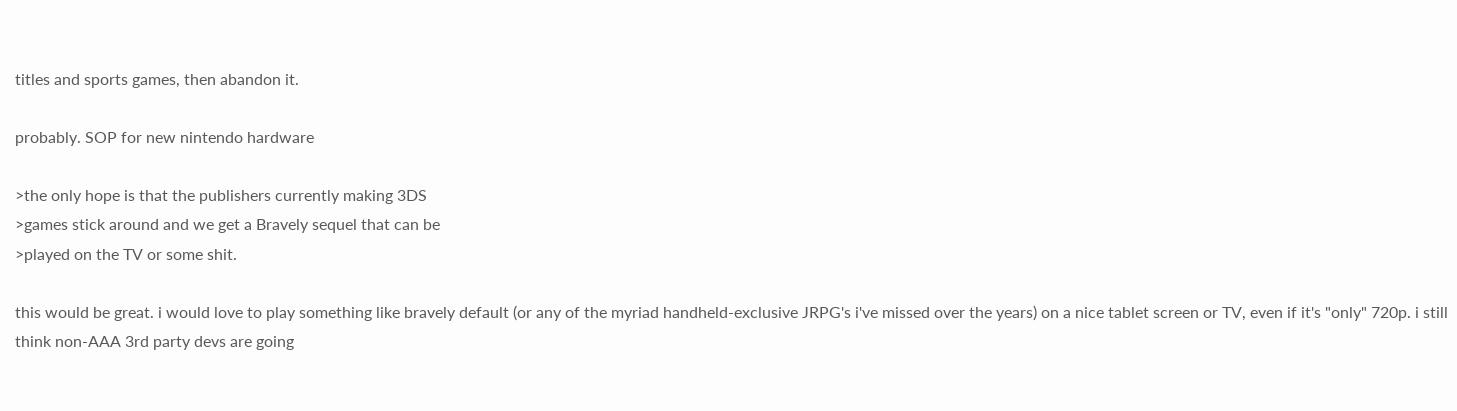titles and sports games, then abandon it.

probably. SOP for new nintendo hardware

>the only hope is that the publishers currently making 3DS
>games stick around and we get a Bravely sequel that can be
>played on the TV or some shit.

this would be great. i would love to play something like bravely default (or any of the myriad handheld-exclusive JRPG's i've missed over the years) on a nice tablet screen or TV, even if it's "only" 720p. i still think non-AAA 3rd party devs are going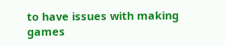to have issues with making games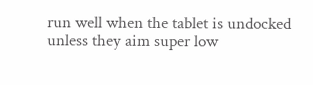run well when the tablet is undocked unless they aim super low